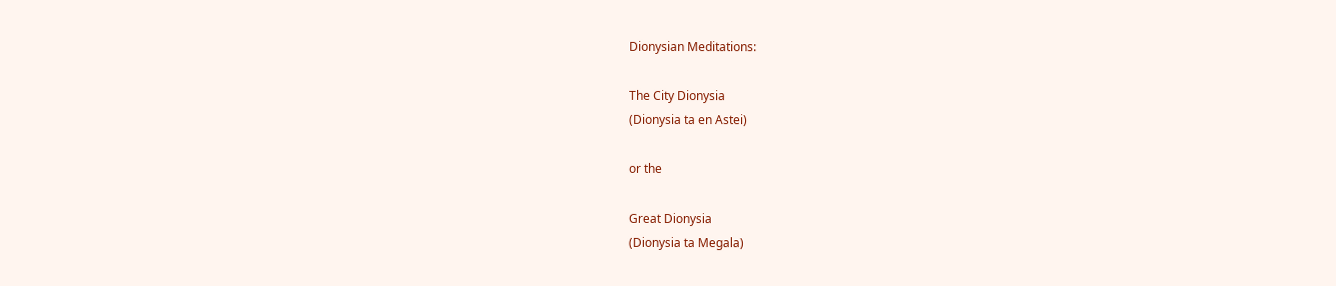Dionysian Meditations:

The City Dionysia
(Dionysia ta en Astei)

or the

Great Dionysia
(Dionysia ta Megala)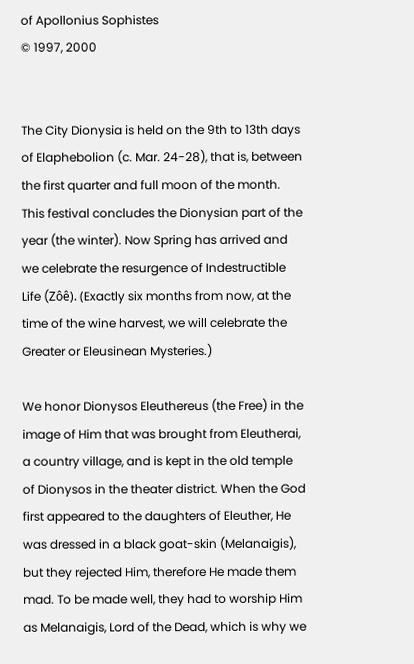of Apollonius Sophistes
© 1997, 2000


The City Dionysia is held on the 9th to 13th days of Elaphebolion (c. Mar. 24-28), that is, between the first quarter and full moon of the month. This festival concludes the Dionysian part of the year (the winter). Now Spring has arrived and we celebrate the resurgence of Indestructible Life (Zôê). (Exactly six months from now, at the time of the wine harvest, we will celebrate the Greater or Eleusinean Mysteries.)

We honor Dionysos Eleuthereus (the Free) in the image of Him that was brought from Eleutherai, a country village, and is kept in the old temple of Dionysos in the theater district. When the God first appeared to the daughters of Eleuther, He was dressed in a black goat-skin (Melanaigis), but they rejected Him, therefore He made them mad. To be made well, they had to worship Him as Melanaigis, Lord of the Dead, which is why we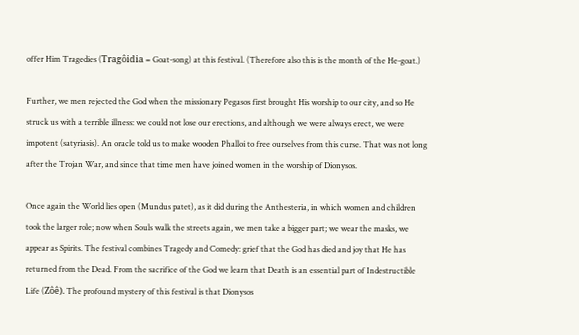offer Him Tragedies (Tragôidia = Goat-song) at this festival. (Therefore also this is the month of the He-goat.)

Further, we men rejected the God when the missionary Pegasos first brought His worship to our city, and so He struck us with a terrible illness: we could not lose our erections, and although we were always erect, we were impotent (satyriasis). An oracle told us to make wooden Phalloi to free ourselves from this curse. That was not long after the Trojan War, and since that time men have joined women in the worship of Dionysos.

Once again the World lies open (Mundus patet), as it did during the Anthesteria, in which women and children took the larger role; now when Souls walk the streets again, we men take a bigger part; we wear the masks, we appear as Spirits. The festival combines Tragedy and Comedy: grief that the God has died and joy that He has returned from the Dead. From the sacrifice of the God we learn that Death is an essential part of Indestructible Life (Zôê). The profound mystery of this festival is that Dionysos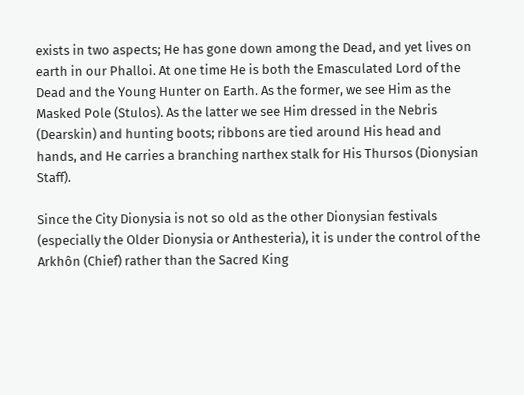exists in two aspects; He has gone down among the Dead, and yet lives on earth in our Phalloi. At one time He is both the Emasculated Lord of the Dead and the Young Hunter on Earth. As the former, we see Him as the Masked Pole (Stulos). As the latter we see Him dressed in the Nebris (Dearskin) and hunting boots; ribbons are tied around His head and hands, and He carries a branching narthex stalk for His Thursos (Dionysian Staff).

Since the City Dionysia is not so old as the other Dionysian festivals (especially the Older Dionysia or Anthesteria), it is under the control of the Arkhôn (Chief) rather than the Sacred King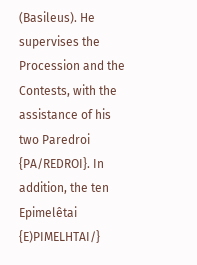(Basileus). He supervises the Procession and the Contests, with the assistance of his two Paredroi {PA/REDROI}. In addition, the ten Epimelêtai {E)PIMELHTAI/}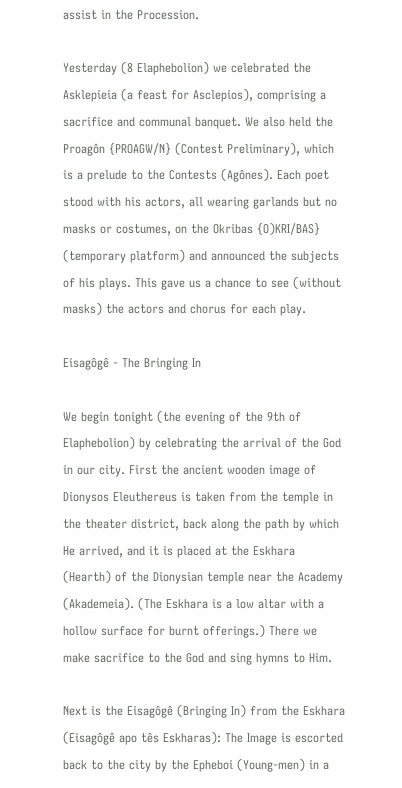assist in the Procession.

Yesterday (8 Elaphebolion) we celebrated the Asklepieia (a feast for Asclepios), comprising a sacrifice and communal banquet. We also held the Proagôn {PROAGW/N} (Contest Preliminary), which is a prelude to the Contests (Agônes). Each poet stood with his actors, all wearing garlands but no masks or costumes, on the Okribas {O)KRI/BAS} (temporary platform) and announced the subjects of his plays. This gave us a chance to see (without masks) the actors and chorus for each play.

Eisagôgê - The Bringing In

We begin tonight (the evening of the 9th of Elaphebolion) by celebrating the arrival of the God in our city. First the ancient wooden image of Dionysos Eleuthereus is taken from the temple in the theater district, back along the path by which He arrived, and it is placed at the Eskhara (Hearth) of the Dionysian temple near the Academy (Akademeia). (The Eskhara is a low altar with a hollow surface for burnt offerings.) There we make sacrifice to the God and sing hymns to Him.

Next is the Eisagôgê (Bringing In) from the Eskhara (Eisagôgê apo tês Eskharas): The Image is escorted back to the city by the Epheboi (Young-men) in a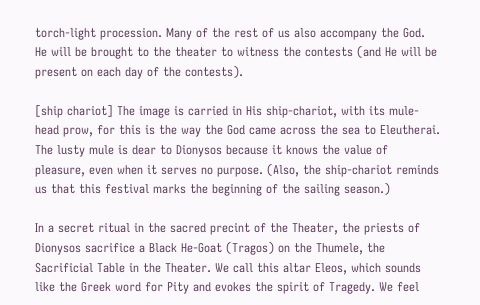torch-light procession. Many of the rest of us also accompany the God. He will be brought to the theater to witness the contests (and He will be present on each day of the contests).

[ship chariot] The image is carried in His ship-chariot, with its mule-head prow, for this is the way the God came across the sea to Eleutherai. The lusty mule is dear to Dionysos because it knows the value of pleasure, even when it serves no purpose. (Also, the ship-chariot reminds us that this festival marks the beginning of the sailing season.)

In a secret ritual in the sacred precint of the Theater, the priests of Dionysos sacrifice a Black He-Goat (Tragos) on the Thumele, the Sacrificial Table in the Theater. We call this altar Eleos, which sounds like the Greek word for Pity and evokes the spirit of Tragedy. We feel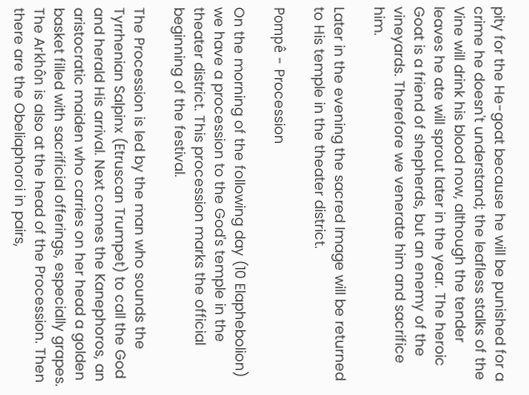pity for the He-goat because he will be punished for a crime he doesn't understand; the leafless stalks of the Vine will drink his blood now, although the tender leaves he ate will sprout later in the year. The heroic Goat is a friend of shepherds, but an enemy of the vineyards. Therefore we venerate him and sacrifice him.

Later in the evening the sacred Image will be returned to His temple in the theater district.

Pompê - Procession

On the morning of the following day (10 Elaphebolion) we have a procession to the God's temple in the theater district. This procession marks the official beginning of the festival.

The Procession is led by the man who sounds the Tyrrhenian Salpinx (Etruscan Trumpet) to call the God and herald His arrival. Next comes the Kanephoros, an aristocratic maiden who carries on her head a golden basket filled with sacrificial offerings, especially grapes. The Arkhôn is also at the head of the Procession. Then there are the Obeliaphoroi in pairs,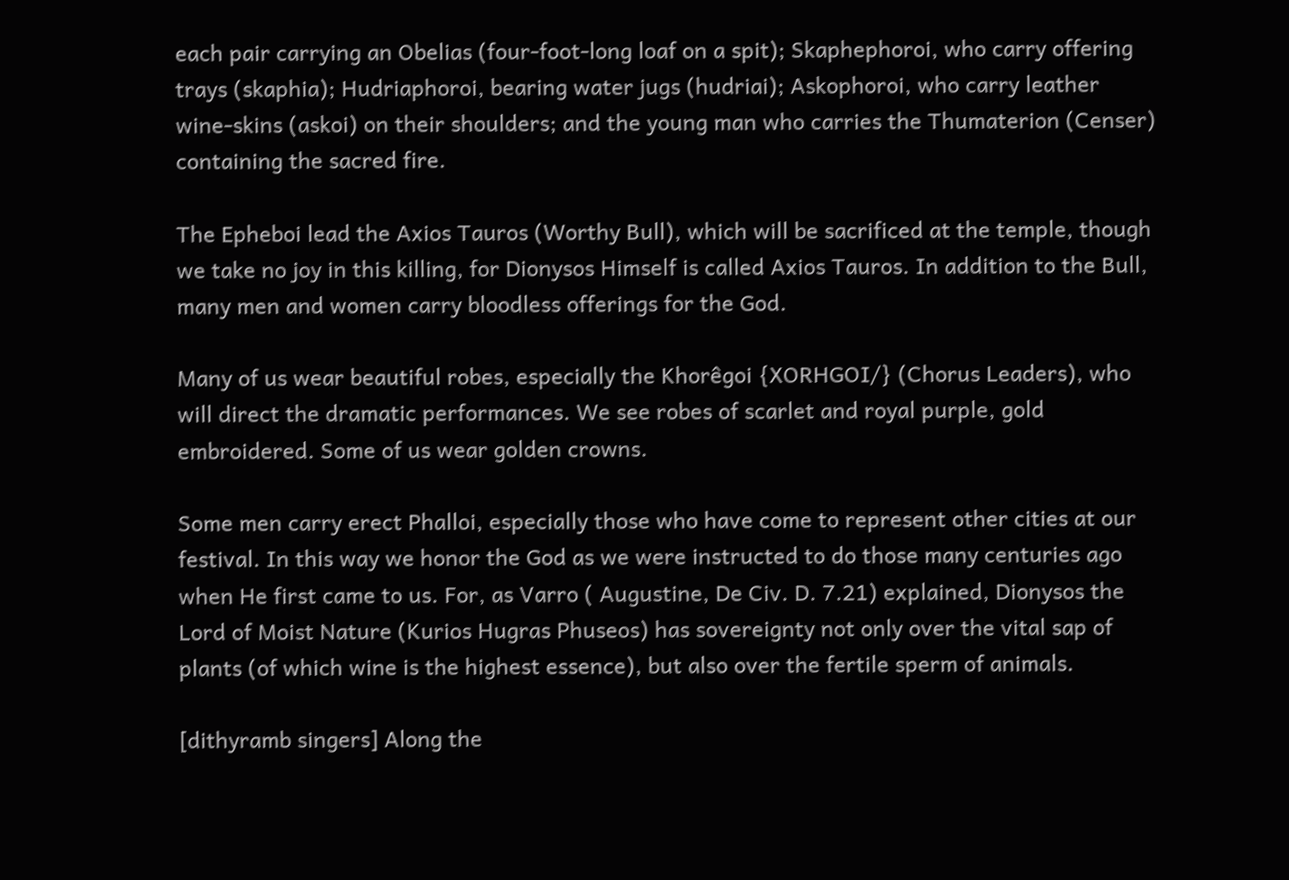each pair carrying an Obelias (four-foot-long loaf on a spit); Skaphephoroi, who carry offering trays (skaphia); Hudriaphoroi, bearing water jugs (hudriai); Askophoroi, who carry leather wine-skins (askoi) on their shoulders; and the young man who carries the Thumaterion (Censer) containing the sacred fire.

The Epheboi lead the Axios Tauros (Worthy Bull), which will be sacrificed at the temple, though we take no joy in this killing, for Dionysos Himself is called Axios Tauros. In addition to the Bull, many men and women carry bloodless offerings for the God.

Many of us wear beautiful robes, especially the Khorêgoi {XORHGOI/} (Chorus Leaders), who will direct the dramatic performances. We see robes of scarlet and royal purple, gold embroidered. Some of us wear golden crowns.

Some men carry erect Phalloi, especially those who have come to represent other cities at our festival. In this way we honor the God as we were instructed to do those many centuries ago when He first came to us. For, as Varro ( Augustine, De Civ. D. 7.21) explained, Dionysos the Lord of Moist Nature (Kurios Hugras Phuseos) has sovereignty not only over the vital sap of plants (of which wine is the highest essence), but also over the fertile sperm of animals.

[dithyramb singers] Along the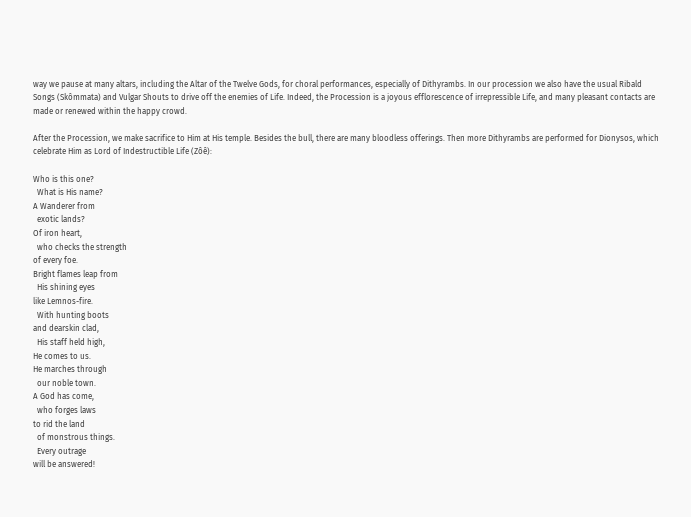way we pause at many altars, including the Altar of the Twelve Gods, for choral performances, especially of Dithyrambs. In our procession we also have the usual Ribald Songs (Skômmata) and Vulgar Shouts to drive off the enemies of Life. Indeed, the Procession is a joyous efflorescence of irrepressible Life, and many pleasant contacts are made or renewed within the happy crowd.

After the Procession, we make sacrifice to Him at His temple. Besides the bull, there are many bloodless offerings. Then more Dithyrambs are performed for Dionysos, which celebrate Him as Lord of Indestructible Life (Zôê):

Who is this one?
  What is His name?
A Wanderer from
  exotic lands?
Of iron heart,
  who checks the strength
of every foe.
Bright flames leap from
  His shining eyes
like Lemnos-fire.
  With hunting boots
and dearskin clad,
  His staff held high,
He comes to us.
He marches through
  our noble town.
A God has come,
  who forges laws
to rid the land
  of monstrous things.
  Every outrage
will be answered!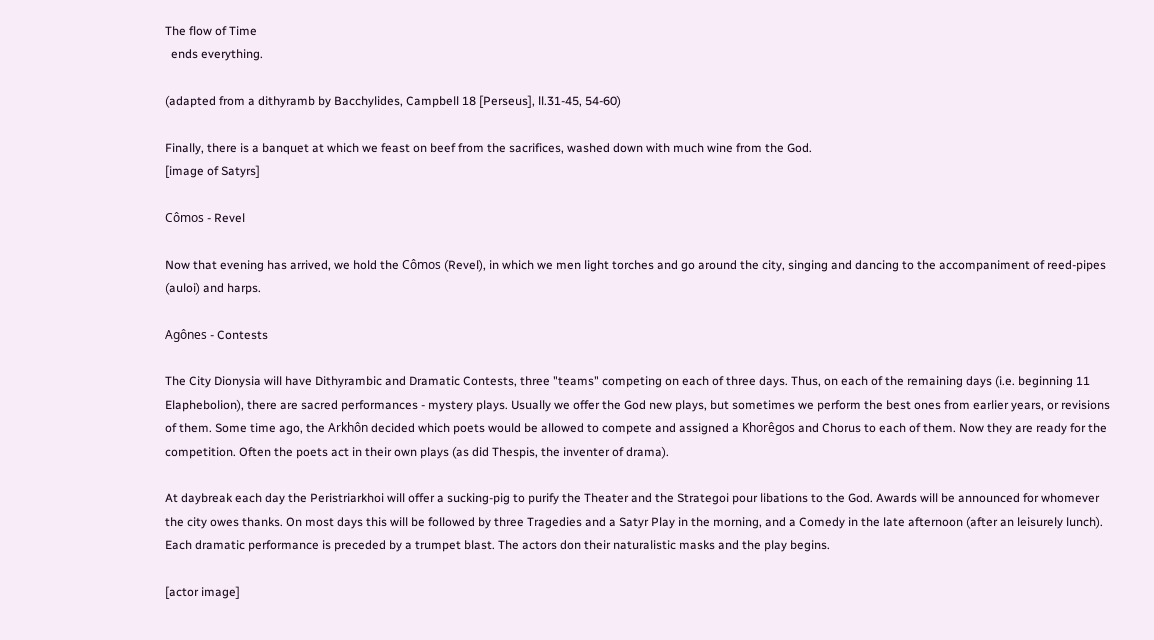The flow of Time
  ends everything.

(adapted from a dithyramb by Bacchylides, Campbell 18 [Perseus], ll.31-45, 54-60)

Finally, there is a banquet at which we feast on beef from the sacrifices, washed down with much wine from the God.
[image of Satyrs]

Cômos - Revel

Now that evening has arrived, we hold the Cômos (Revel), in which we men light torches and go around the city, singing and dancing to the accompaniment of reed-pipes (auloi) and harps.

Agônes - Contests

The City Dionysia will have Dithyrambic and Dramatic Contests, three "teams" competing on each of three days. Thus, on each of the remaining days (i.e. beginning 11 Elaphebolion), there are sacred performances - mystery plays. Usually we offer the God new plays, but sometimes we perform the best ones from earlier years, or revisions of them. Some time ago, the Arkhôn decided which poets would be allowed to compete and assigned a Khorêgos and Chorus to each of them. Now they are ready for the competition. Often the poets act in their own plays (as did Thespis, the inventer of drama).

At daybreak each day the Peristriarkhoi will offer a sucking-pig to purify the Theater and the Strategoi pour libations to the God. Awards will be announced for whomever the city owes thanks. On most days this will be followed by three Tragedies and a Satyr Play in the morning, and a Comedy in the late afternoon (after an leisurely lunch). Each dramatic performance is preceded by a trumpet blast. The actors don their naturalistic masks and the play begins.

[actor image]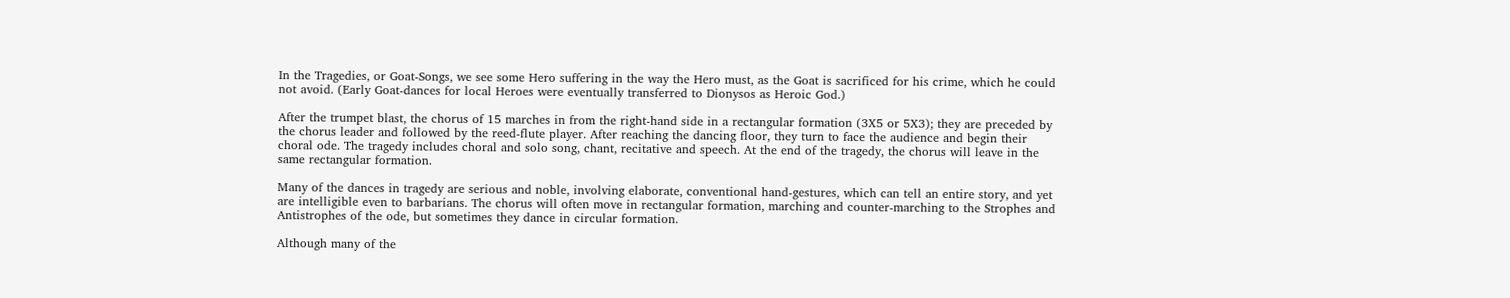In the Tragedies, or Goat-Songs, we see some Hero suffering in the way the Hero must, as the Goat is sacrificed for his crime, which he could not avoid. (Early Goat-dances for local Heroes were eventually transferred to Dionysos as Heroic God.)

After the trumpet blast, the chorus of 15 marches in from the right-hand side in a rectangular formation (3X5 or 5X3); they are preceded by the chorus leader and followed by the reed-flute player. After reaching the dancing floor, they turn to face the audience and begin their choral ode. The tragedy includes choral and solo song, chant, recitative and speech. At the end of the tragedy, the chorus will leave in the same rectangular formation.

Many of the dances in tragedy are serious and noble, involving elaborate, conventional hand-gestures, which can tell an entire story, and yet are intelligible even to barbarians. The chorus will often move in rectangular formation, marching and counter-marching to the Strophes and Antistrophes of the ode, but sometimes they dance in circular formation.

Although many of the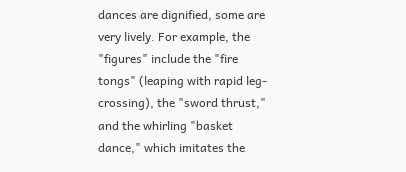dances are dignified, some are very lively. For example, the "figures" include the "fire tongs" (leaping with rapid leg-crossing), the "sword thrust," and the whirling "basket dance," which imitates the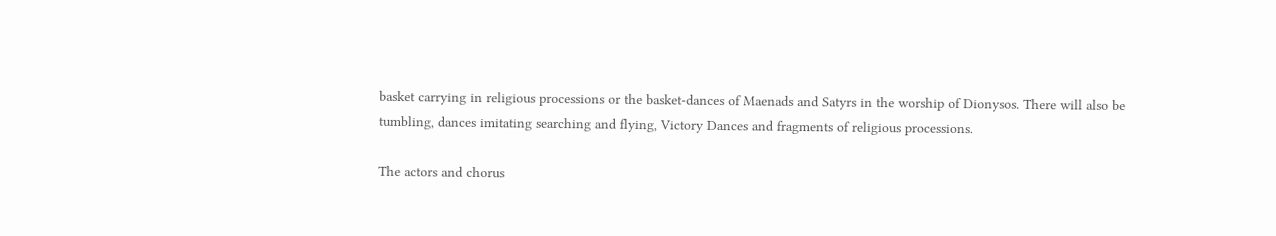basket carrying in religious processions or the basket-dances of Maenads and Satyrs in the worship of Dionysos. There will also be tumbling, dances imitating searching and flying, Victory Dances and fragments of religious processions.

The actors and chorus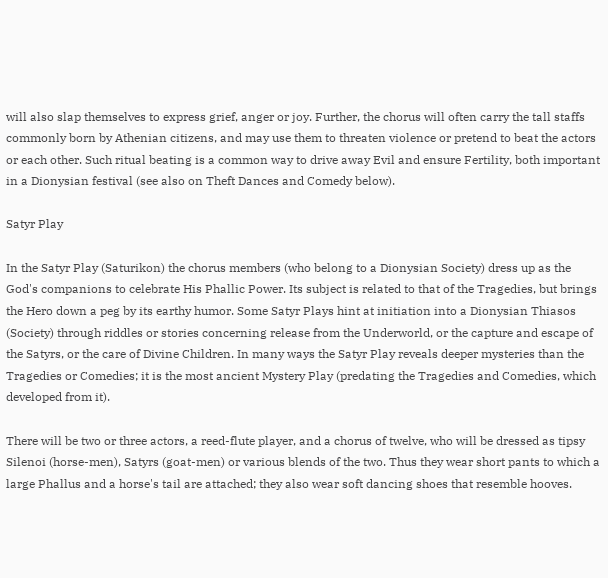will also slap themselves to express grief, anger or joy. Further, the chorus will often carry the tall staffs commonly born by Athenian citizens, and may use them to threaten violence or pretend to beat the actors or each other. Such ritual beating is a common way to drive away Evil and ensure Fertility, both important in a Dionysian festival (see also on Theft Dances and Comedy below).

Satyr Play

In the Satyr Play (Saturikon) the chorus members (who belong to a Dionysian Society) dress up as the God's companions to celebrate His Phallic Power. Its subject is related to that of the Tragedies, but brings the Hero down a peg by its earthy humor. Some Satyr Plays hint at initiation into a Dionysian Thiasos (Society) through riddles or stories concerning release from the Underworld, or the capture and escape of the Satyrs, or the care of Divine Children. In many ways the Satyr Play reveals deeper mysteries than the Tragedies or Comedies; it is the most ancient Mystery Play (predating the Tragedies and Comedies, which developed from it).

There will be two or three actors, a reed-flute player, and a chorus of twelve, who will be dressed as tipsy Silenoi (horse-men), Satyrs (goat-men) or various blends of the two. Thus they wear short pants to which a large Phallus and a horse's tail are attached; they also wear soft dancing shoes that resemble hooves.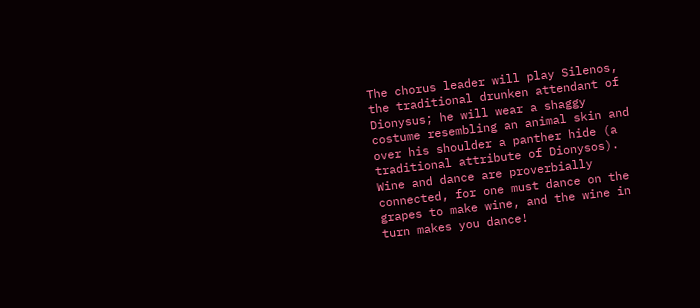The chorus leader will play Silenos, the traditional drunken attendant of Dionysus; he will wear a shaggy costume resembling an animal skin and over his shoulder a panther hide (a traditional attribute of Dionysos). Wine and dance are proverbially connected, for one must dance on the grapes to make wine, and the wine in turn makes you dance!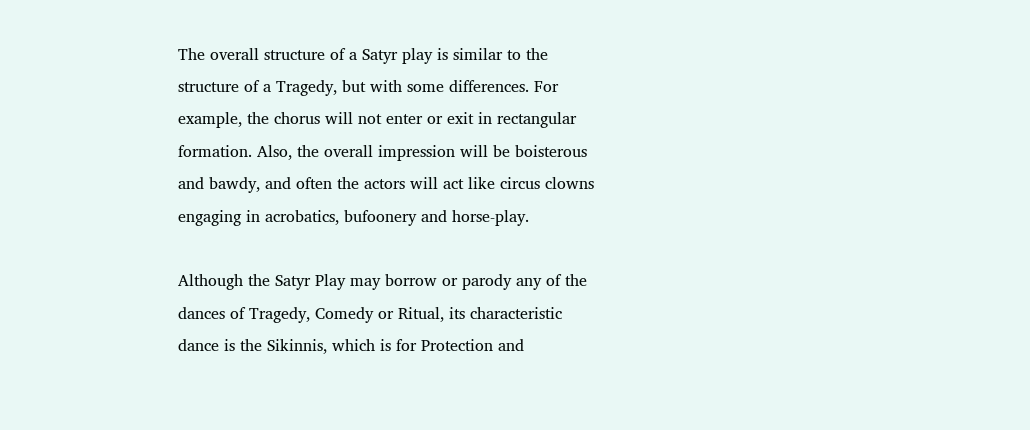The overall structure of a Satyr play is similar to the structure of a Tragedy, but with some differences. For example, the chorus will not enter or exit in rectangular formation. Also, the overall impression will be boisterous and bawdy, and often the actors will act like circus clowns engaging in acrobatics, bufoonery and horse-play.

Although the Satyr Play may borrow or parody any of the dances of Tragedy, Comedy or Ritual, its characteristic dance is the Sikinnis, which is for Protection and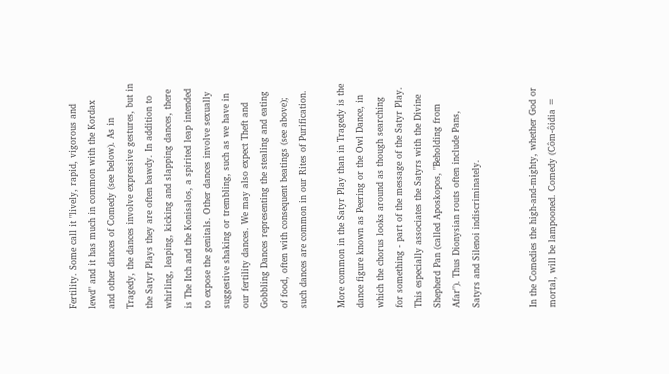Fertility. Some call it "lively, rapid, vigorous and lewd" and it has much in common with the Kordax and other dances of Comedy (see below). As in Tragedy, the dances involve expressive gestures, but in the Satyr Plays they are often bawdy. In addition to whirling, leaping, kicking and slapping dances, there is The Itch and the Konisalos, a spirited leap intended to expose the genitals. Other dances involve sexually suggestive shaking or trembling, such as we have in our fertility dances. We may also expect Theft and Gobbling Dances representing the stealing and eating of food, often with consequent beatings (see above); such dances are common in our Rites of Purification.

More common in the Satyr Play than in Tragedy is the dance figure known as Peering or the Owl Dance, in which the chorus looks around as though searching for something - part of the message of the Satyr Play. This especially associates the Satyrs with the Divine Shepherd Pan (called Aposkopos, "Beholding from Afar"). Thus Dionysian routs often include Pans, Satyrs and Silenoi indiscriminately.


In the Comedies the high-and-mighty, whether God or mortal, will be lampooned. Comedy (Côm-ôidia =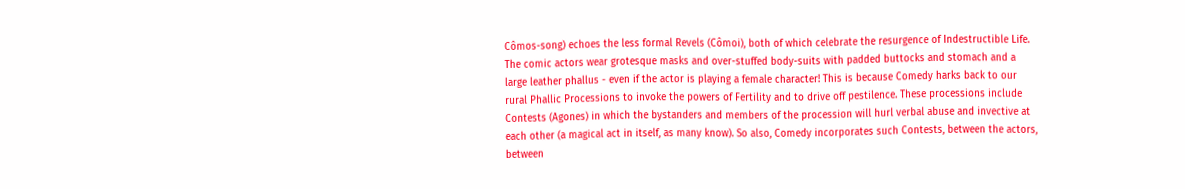Cômos-song) echoes the less formal Revels (Cômoi), both of which celebrate the resurgence of Indestructible Life. The comic actors wear grotesque masks and over-stuffed body-suits with padded buttocks and stomach and a large leather phallus - even if the actor is playing a female character! This is because Comedy harks back to our rural Phallic Processions to invoke the powers of Fertility and to drive off pestilence. These processions include Contests (Agones) in which the bystanders and members of the procession will hurl verbal abuse and invective at each other (a magical act in itself, as many know). So also, Comedy incorporates such Contests, between the actors, between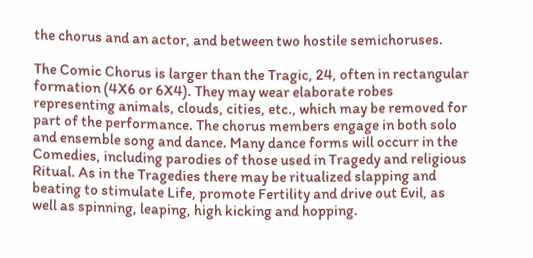the chorus and an actor, and between two hostile semichoruses.

The Comic Chorus is larger than the Tragic, 24, often in rectangular formation (4X6 or 6X4). They may wear elaborate robes representing animals, clouds, cities, etc., which may be removed for part of the performance. The chorus members engage in both solo and ensemble song and dance. Many dance forms will occurr in the Comedies, including parodies of those used in Tragedy and religious Ritual. As in the Tragedies there may be ritualized slapping and beating to stimulate Life, promote Fertility and drive out Evil, as well as spinning, leaping, high kicking and hopping.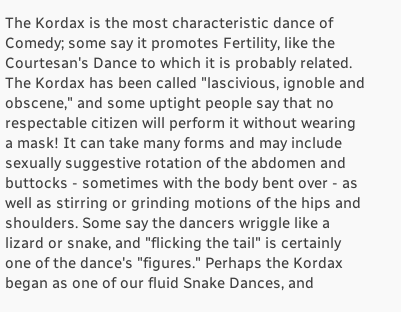The Kordax is the most characteristic dance of Comedy; some say it promotes Fertility, like the Courtesan's Dance to which it is probably related. The Kordax has been called "lascivious, ignoble and obscene," and some uptight people say that no respectable citizen will perform it without wearing a mask! It can take many forms and may include sexually suggestive rotation of the abdomen and buttocks - sometimes with the body bent over - as well as stirring or grinding motions of the hips and shoulders. Some say the dancers wriggle like a lizard or snake, and "flicking the tail" is certainly one of the dance's "figures." Perhaps the Kordax began as one of our fluid Snake Dances, and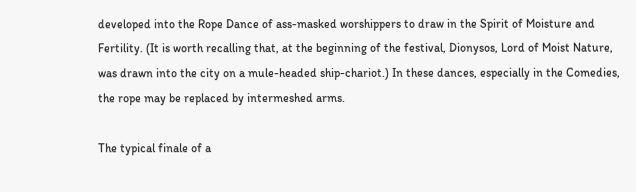developed into the Rope Dance of ass-masked worshippers to draw in the Spirit of Moisture and Fertility. (It is worth recalling that, at the beginning of the festival, Dionysos, Lord of Moist Nature, was drawn into the city on a mule-headed ship-chariot.) In these dances, especially in the Comedies, the rope may be replaced by intermeshed arms.

The typical finale of a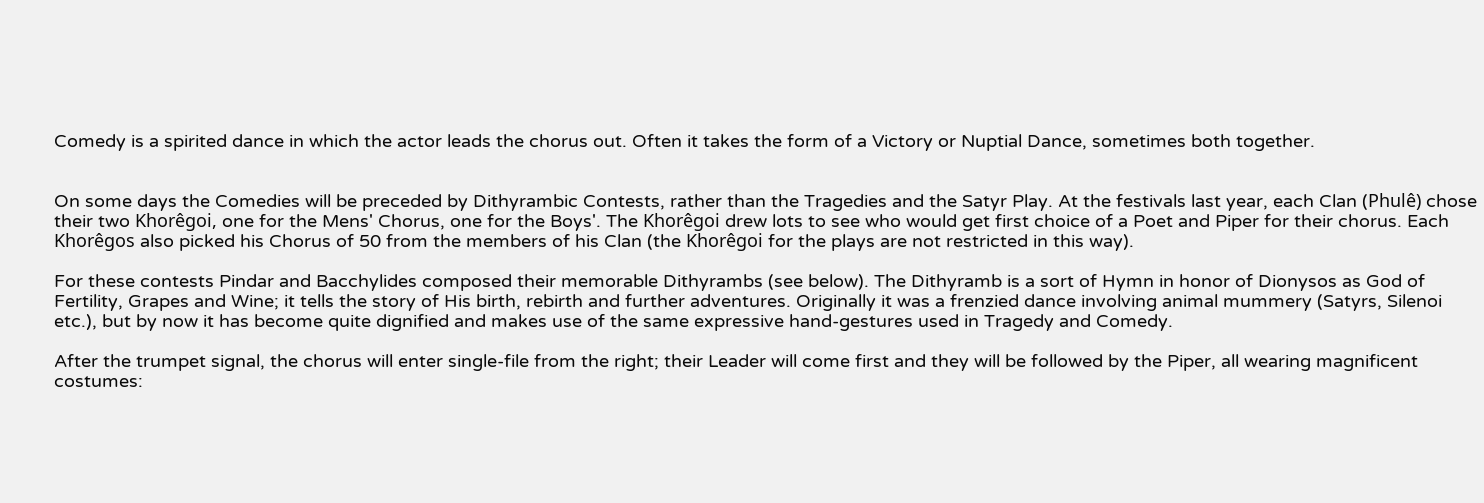Comedy is a spirited dance in which the actor leads the chorus out. Often it takes the form of a Victory or Nuptial Dance, sometimes both together.


On some days the Comedies will be preceded by Dithyrambic Contests, rather than the Tragedies and the Satyr Play. At the festivals last year, each Clan (Phulê) chose their two Khorêgoi, one for the Mens' Chorus, one for the Boys'. The Khorêgoi drew lots to see who would get first choice of a Poet and Piper for their chorus. Each Khorêgos also picked his Chorus of 50 from the members of his Clan (the Khorêgoi for the plays are not restricted in this way).

For these contests Pindar and Bacchylides composed their memorable Dithyrambs (see below). The Dithyramb is a sort of Hymn in honor of Dionysos as God of Fertility, Grapes and Wine; it tells the story of His birth, rebirth and further adventures. Originally it was a frenzied dance involving animal mummery (Satyrs, Silenoi etc.), but by now it has become quite dignified and makes use of the same expressive hand-gestures used in Tragedy and Comedy.

After the trumpet signal, the chorus will enter single-file from the right; their Leader will come first and they will be followed by the Piper, all wearing magnificent costumes: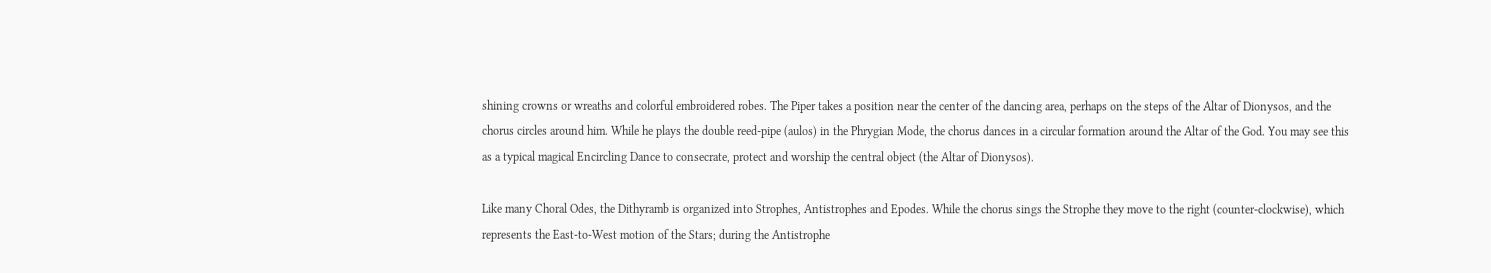shining crowns or wreaths and colorful embroidered robes. The Piper takes a position near the center of the dancing area, perhaps on the steps of the Altar of Dionysos, and the chorus circles around him. While he plays the double reed-pipe (aulos) in the Phrygian Mode, the chorus dances in a circular formation around the Altar of the God. You may see this as a typical magical Encircling Dance to consecrate, protect and worship the central object (the Altar of Dionysos).

Like many Choral Odes, the Dithyramb is organized into Strophes, Antistrophes and Epodes. While the chorus sings the Strophe they move to the right (counter-clockwise), which represents the East-to-West motion of the Stars; during the Antistrophe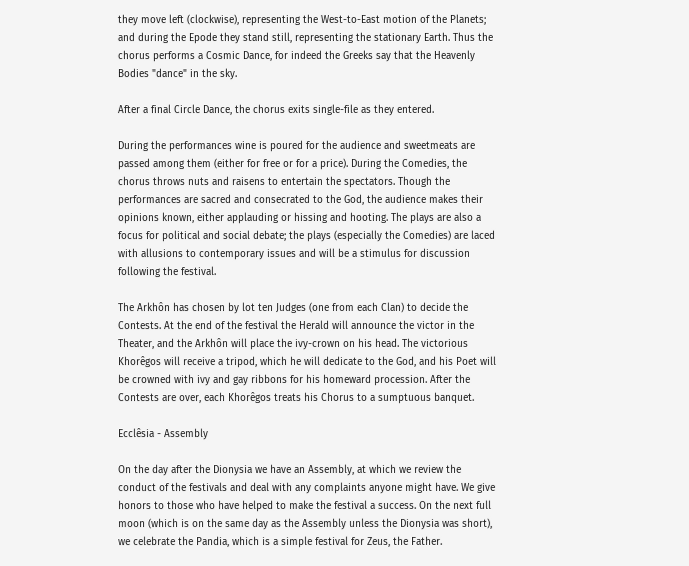they move left (clockwise), representing the West-to-East motion of the Planets; and during the Epode they stand still, representing the stationary Earth. Thus the chorus performs a Cosmic Dance, for indeed the Greeks say that the Heavenly Bodies "dance" in the sky.

After a final Circle Dance, the chorus exits single-file as they entered.

During the performances wine is poured for the audience and sweetmeats are passed among them (either for free or for a price). During the Comedies, the chorus throws nuts and raisens to entertain the spectators. Though the performances are sacred and consecrated to the God, the audience makes their opinions known, either applauding or hissing and hooting. The plays are also a focus for political and social debate; the plays (especially the Comedies) are laced with allusions to contemporary issues and will be a stimulus for discussion following the festival.

The Arkhôn has chosen by lot ten Judges (one from each Clan) to decide the Contests. At the end of the festival the Herald will announce the victor in the Theater, and the Arkhôn will place the ivy-crown on his head. The victorious Khorêgos will receive a tripod, which he will dedicate to the God, and his Poet will be crowned with ivy and gay ribbons for his homeward procession. After the Contests are over, each Khorêgos treats his Chorus to a sumptuous banquet.

Ecclêsia - Assembly

On the day after the Dionysia we have an Assembly, at which we review the conduct of the festivals and deal with any complaints anyone might have. We give honors to those who have helped to make the festival a success. On the next full moon (which is on the same day as the Assembly unless the Dionysia was short), we celebrate the Pandia, which is a simple festival for Zeus, the Father.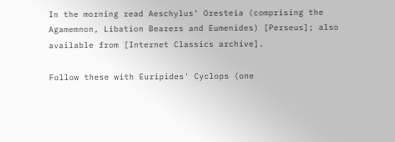In the morning read Aeschylus' Oresteia (comprising the
Agamemnon, Libation Bearers and Eumenides) [Perseus]; also available from [Internet Classics archive].

Follow these with Euripides' Cyclops (one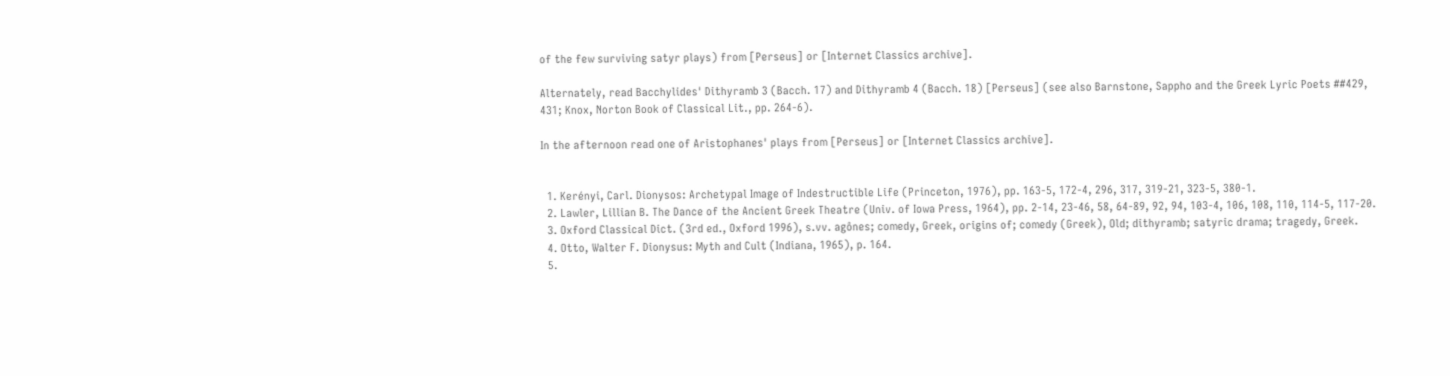of the few surviving satyr plays) from [Perseus] or [Internet Classics archive].

Alternately, read Bacchylides' Dithyramb 3 (Bacch. 17) and Dithyramb 4 (Bacch. 18) [Perseus] (see also Barnstone, Sappho and the Greek Lyric Poets ##429, 431; Knox, Norton Book of Classical Lit., pp. 264-6).

In the afternoon read one of Aristophanes' plays from [Perseus] or [Internet Classics archive].


  1. Kerényi, Carl. Dionysos: Archetypal Image of Indestructible Life (Princeton, 1976), pp. 163-5, 172-4, 296, 317, 319-21, 323-5, 380-1.
  2. Lawler, Lillian B. The Dance of the Ancient Greek Theatre (Univ. of Iowa Press, 1964), pp. 2-14, 23-46, 58, 64-89, 92, 94, 103-4, 106, 108, 110, 114-5, 117-20.
  3. Oxford Classical Dict. (3rd ed., Oxford 1996), s.vv. agônes; comedy, Greek, origins of; comedy (Greek), Old; dithyramb; satyric drama; tragedy, Greek.
  4. Otto, Walter F. Dionysus: Myth and Cult (Indiana, 1965), p. 164.
  5.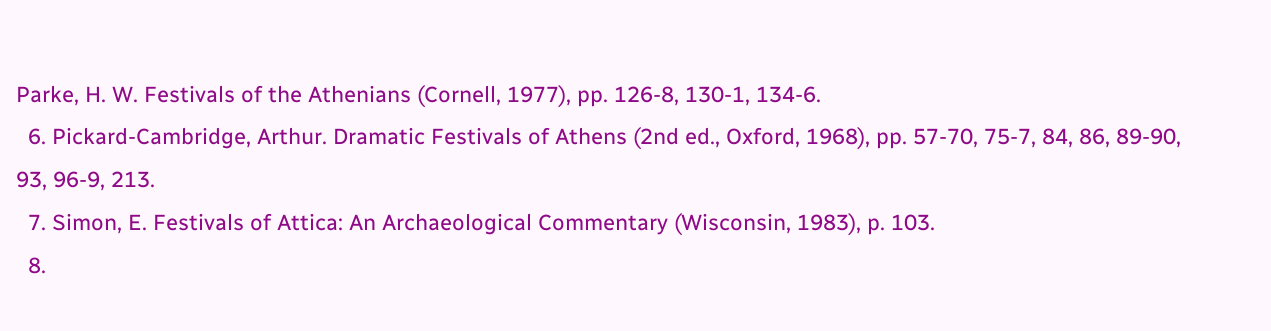Parke, H. W. Festivals of the Athenians (Cornell, 1977), pp. 126-8, 130-1, 134-6.
  6. Pickard-Cambridge, Arthur. Dramatic Festivals of Athens (2nd ed., Oxford, 1968), pp. 57-70, 75-7, 84, 86, 89-90, 93, 96-9, 213.
  7. Simon, E. Festivals of Attica: An Archaeological Commentary (Wisconsin, 1983), p. 103.
  8.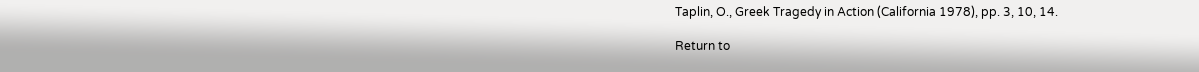Taplin, O., Greek Tragedy in Action (California 1978), pp. 3, 10, 14.

Return to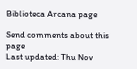Biblioteca Arcana page

Send comments about this page
Last updated: Thu Nov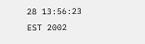28 13:56:23 EST 2002